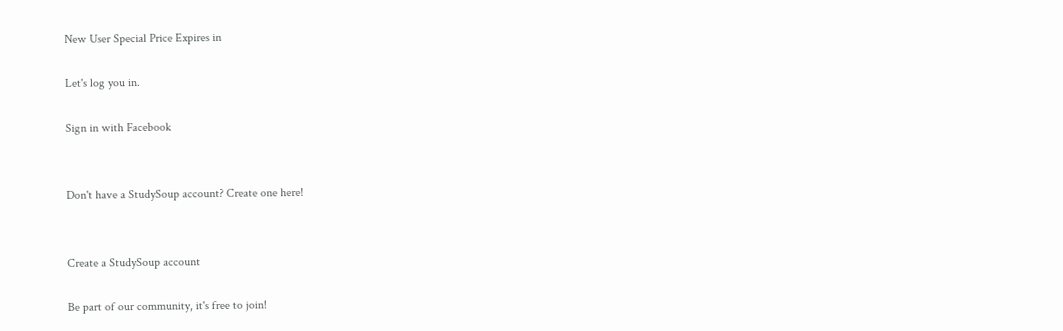New User Special Price Expires in

Let's log you in.

Sign in with Facebook


Don't have a StudySoup account? Create one here!


Create a StudySoup account

Be part of our community, it's free to join!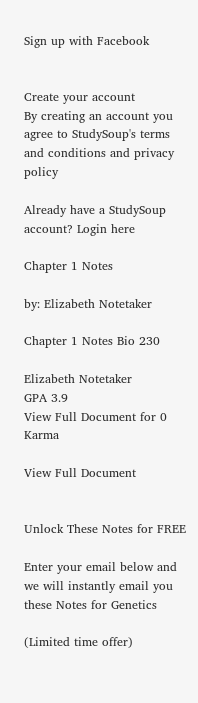Sign up with Facebook


Create your account
By creating an account you agree to StudySoup's terms and conditions and privacy policy

Already have a StudySoup account? Login here

Chapter 1 Notes

by: Elizabeth Notetaker

Chapter 1 Notes Bio 230

Elizabeth Notetaker
GPA 3.9
View Full Document for 0 Karma

View Full Document


Unlock These Notes for FREE

Enter your email below and we will instantly email you these Notes for Genetics

(Limited time offer)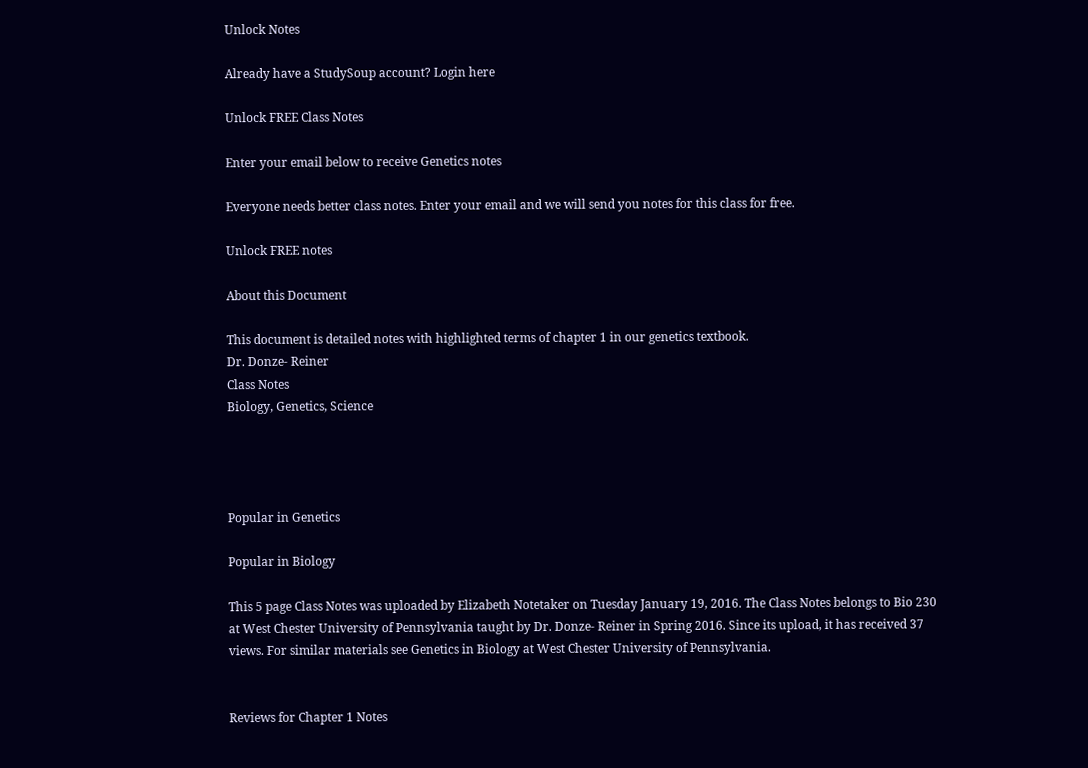Unlock Notes

Already have a StudySoup account? Login here

Unlock FREE Class Notes

Enter your email below to receive Genetics notes

Everyone needs better class notes. Enter your email and we will send you notes for this class for free.

Unlock FREE notes

About this Document

This document is detailed notes with highlighted terms of chapter 1 in our genetics textbook.
Dr. Donze- Reiner
Class Notes
Biology, Genetics, Science




Popular in Genetics

Popular in Biology

This 5 page Class Notes was uploaded by Elizabeth Notetaker on Tuesday January 19, 2016. The Class Notes belongs to Bio 230 at West Chester University of Pennsylvania taught by Dr. Donze- Reiner in Spring 2016. Since its upload, it has received 37 views. For similar materials see Genetics in Biology at West Chester University of Pennsylvania.


Reviews for Chapter 1 Notes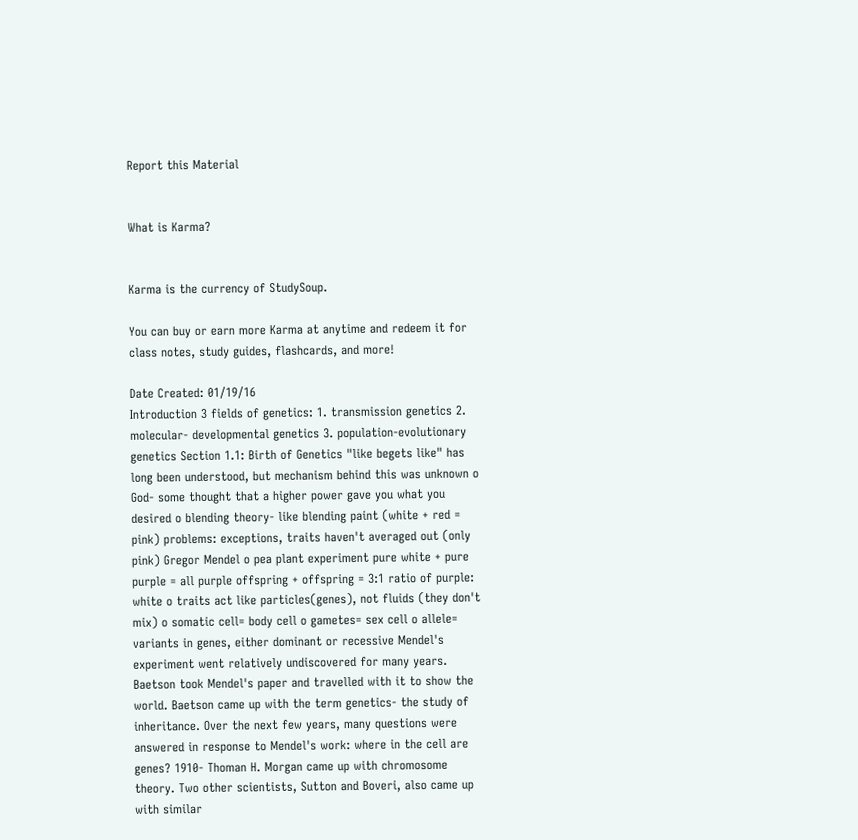Report this Material


What is Karma?


Karma is the currency of StudySoup.

You can buy or earn more Karma at anytime and redeem it for class notes, study guides, flashcards, and more!

Date Created: 01/19/16
Introduction 3 fields of genetics: 1. transmission genetics 2. molecular- developmental genetics 3. population-evolutionary genetics Section 1.1: Birth of Genetics "like begets like" has long been understood, but mechanism behind this was unknown o God- some thought that a higher power gave you what you desired o blending theory- like blending paint (white + red = pink) problems: exceptions, traits haven't averaged out (only pink) Gregor Mendel o pea plant experiment pure white + pure purple = all purple offspring + offspring = 3:1 ratio of purple: white o traits act like particles(genes), not fluids (they don't mix) o somatic cell= body cell o gametes= sex cell o allele= variants in genes, either dominant or recessive Mendel's experiment went relatively undiscovered for many years. Baetson took Mendel's paper and travelled with it to show the world. Baetson came up with the term genetics- the study of inheritance. Over the next few years, many questions were answered in response to Mendel's work: where in the cell are genes? 1910- Thoman H. Morgan came up with chromosome theory. Two other scientists, Sutton and Boveri, also came up with similar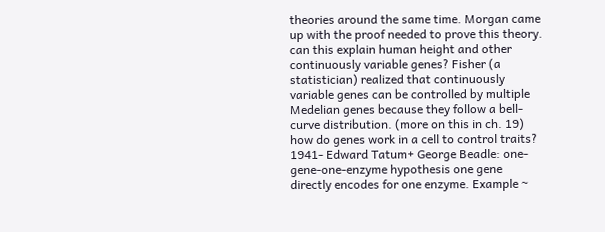theories around the same time. Morgan came up with the proof needed to prove this theory. can this explain human height and other continuously variable genes? Fisher (a statistician) realized that continuously variable genes can be controlled by multiple Medelian genes because they follow a bell-curve distribution. (more on this in ch. 19) how do genes work in a cell to control traits? 1941- Edward Tatum+ George Beadle: one-gene-one-enzyme hypothesis one gene directly encodes for one enzyme. Example ~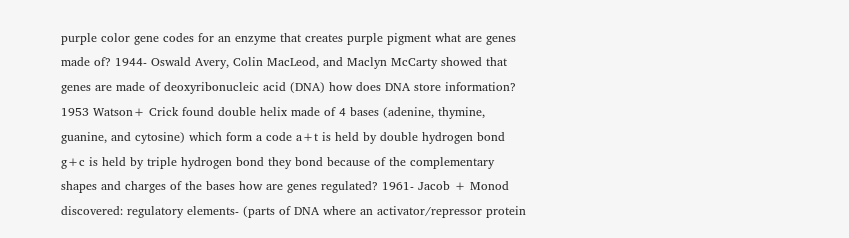purple color gene codes for an enzyme that creates purple pigment what are genes made of? 1944- Oswald Avery, Colin MacLeod, and Maclyn McCarty showed that genes are made of deoxyribonucleic acid (DNA) how does DNA store information? 1953 Watson+ Crick found double helix made of 4 bases (adenine, thymine, guanine, and cytosine) which form a code a+t is held by double hydrogen bond g+c is held by triple hydrogen bond they bond because of the complementary shapes and charges of the bases how are genes regulated? 1961- Jacob + Monod discovered: regulatory elements- (parts of DNA where an activator/repressor protein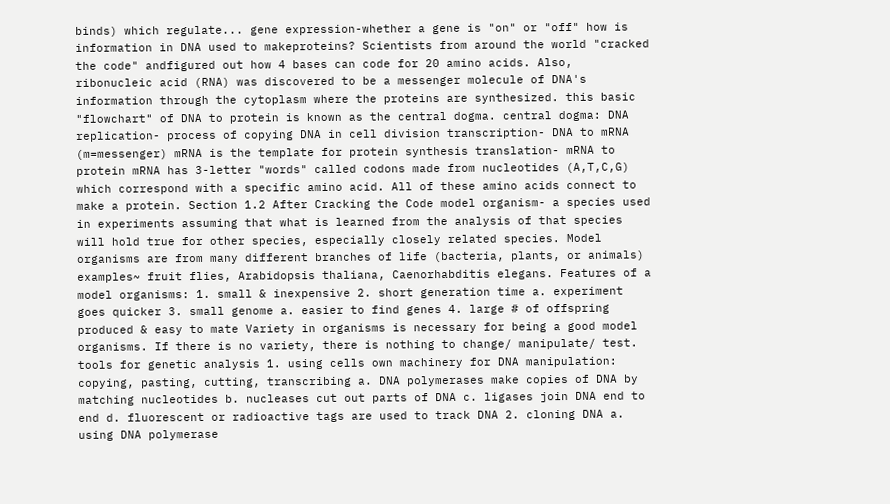binds) which regulate... gene expression-whether a gene is "on" or "off" how is information in DNA used to makeproteins? Scientists from around the world "cracked the code" andfigured out how 4 bases can code for 20 amino acids. Also, ribonucleic acid (RNA) was discovered to be a messenger molecule of DNA's information through the cytoplasm where the proteins are synthesized. this basic "flowchart" of DNA to protein is known as the central dogma. central dogma: DNA replication- process of copying DNA in cell division transcription- DNA to mRNA (m=messenger) mRNA is the template for protein synthesis translation- mRNA to protein mRNA has 3-letter "words" called codons made from nucleotides (A,T,C,G) which correspond with a specific amino acid. All of these amino acids connect to make a protein. Section 1.2 After Cracking the Code model organism- a species used in experiments assuming that what is learned from the analysis of that species will hold true for other species, especially closely related species. Model organisms are from many different branches of life (bacteria, plants, or animals) examples~ fruit flies, Arabidopsis thaliana, Caenorhabditis elegans. Features of a model organisms: 1. small & inexpensive 2. short generation time a. experiment goes quicker 3. small genome a. easier to find genes 4. large # of offspring produced & easy to mate Variety in organisms is necessary for being a good model organisms. If there is no variety, there is nothing to change/ manipulate/ test. tools for genetic analysis 1. using cells own machinery for DNA manipulation: copying, pasting, cutting, transcribing a. DNA polymerases make copies of DNA by matching nucleotides b. nucleases cut out parts of DNA c. ligases join DNA end to end d. fluorescent or radioactive tags are used to track DNA 2. cloning DNA a. using DNA polymerase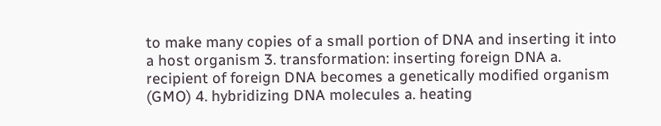to make many copies of a small portion of DNA and inserting it into a host organism 3. transformation: inserting foreign DNA a. recipient of foreign DNA becomes a genetically modified organism (GMO) 4. hybridizing DNA molecules a. heating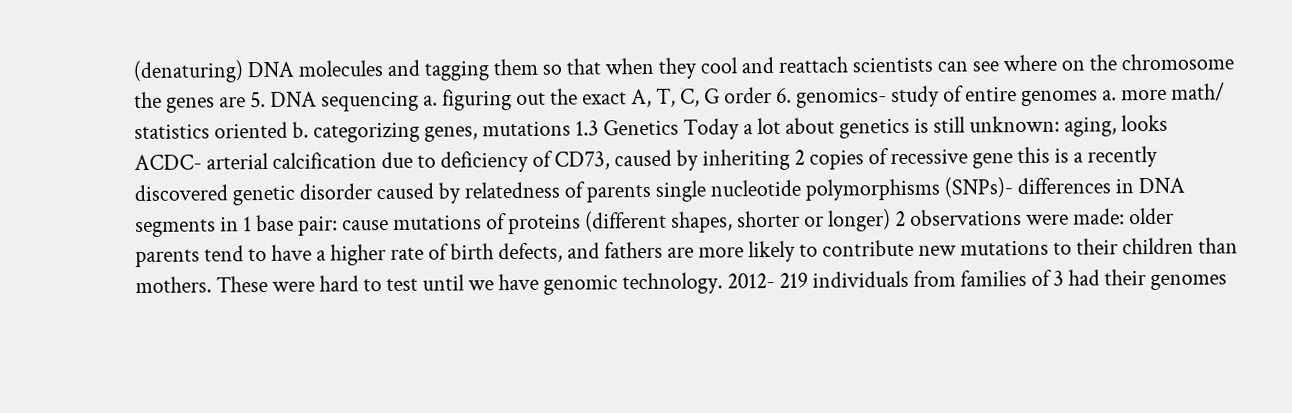(denaturing) DNA molecules and tagging them so that when they cool and reattach scientists can see where on the chromosome the genes are 5. DNA sequencing a. figuring out the exact A, T, C, G order 6. genomics- study of entire genomes a. more math/ statistics oriented b. categorizing genes, mutations 1.3 Genetics Today a lot about genetics is still unknown: aging, looks ACDC- arterial calcification due to deficiency of CD73, caused by inheriting 2 copies of recessive gene this is a recently discovered genetic disorder caused by relatedness of parents single nucleotide polymorphisms (SNPs)- differences in DNA segments in 1 base pair: cause mutations of proteins (different shapes, shorter or longer) 2 observations were made: older parents tend to have a higher rate of birth defects, and fathers are more likely to contribute new mutations to their children than mothers. These were hard to test until we have genomic technology. 2012- 219 individuals from families of 3 had their genomes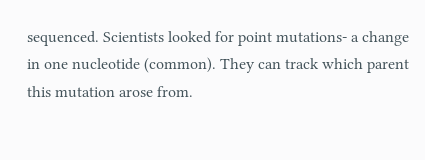sequenced. Scientists looked for point mutations- a change in one nucleotide (common). They can track which parent this mutation arose from.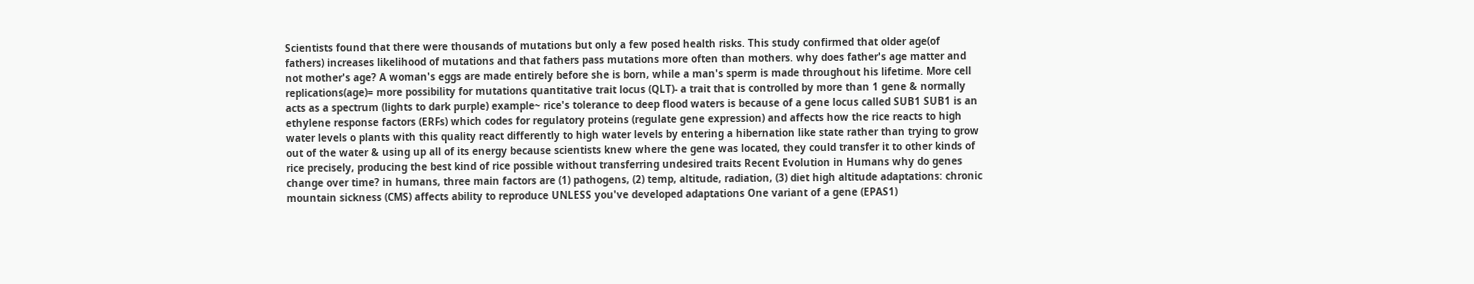Scientists found that there were thousands of mutations but only a few posed health risks. This study confirmed that older age(of fathers) increases likelihood of mutations and that fathers pass mutations more often than mothers. why does father's age matter and not mother's age? A woman's eggs are made entirely before she is born, while a man's sperm is made throughout his lifetime. More cell replications(age)= more possibility for mutations quantitative trait locus (QLT)- a trait that is controlled by more than 1 gene & normally acts as a spectrum (lights to dark purple) example~ rice's tolerance to deep flood waters is because of a gene locus called SUB1 SUB1 is an ethylene response factors (ERFs) which codes for regulatory proteins (regulate gene expression) and affects how the rice reacts to high water levels o plants with this quality react differently to high water levels by entering a hibernation like state rather than trying to grow out of the water & using up all of its energy because scientists knew where the gene was located, they could transfer it to other kinds of rice precisely, producing the best kind of rice possible without transferring undesired traits Recent Evolution in Humans why do genes change over time? in humans, three main factors are (1) pathogens, (2) temp, altitude, radiation, (3) diet high altitude adaptations: chronic mountain sickness (CMS) affects ability to reproduce UNLESS you've developed adaptations One variant of a gene (EPAS1)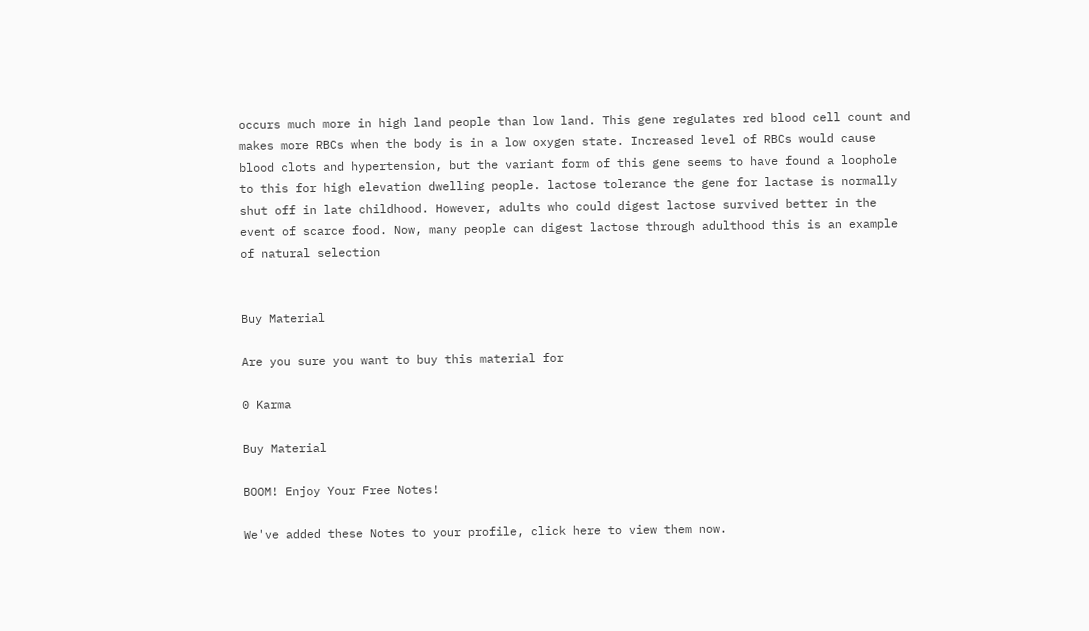occurs much more in high land people than low land. This gene regulates red blood cell count and makes more RBCs when the body is in a low oxygen state. Increased level of RBCs would cause blood clots and hypertension, but the variant form of this gene seems to have found a loophole to this for high elevation dwelling people. lactose tolerance the gene for lactase is normally shut off in late childhood. However, adults who could digest lactose survived better in the event of scarce food. Now, many people can digest lactose through adulthood this is an example of natural selection


Buy Material

Are you sure you want to buy this material for

0 Karma

Buy Material

BOOM! Enjoy Your Free Notes!

We've added these Notes to your profile, click here to view them now.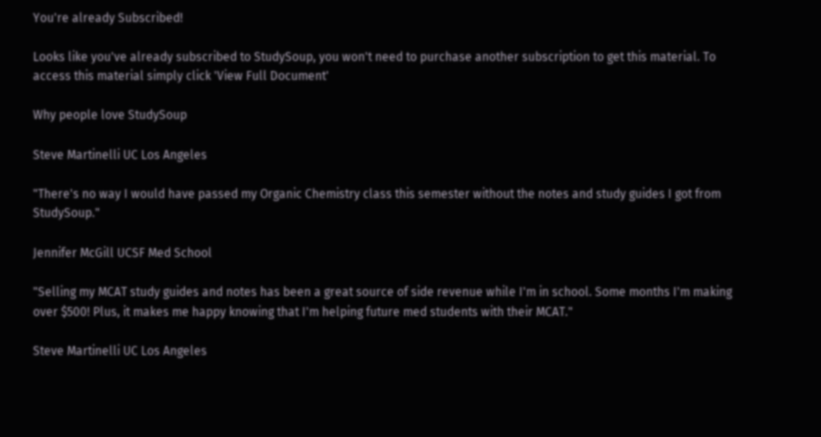You're already Subscribed!

Looks like you've already subscribed to StudySoup, you won't need to purchase another subscription to get this material. To access this material simply click 'View Full Document'

Why people love StudySoup

Steve Martinelli UC Los Angeles

"There's no way I would have passed my Organic Chemistry class this semester without the notes and study guides I got from StudySoup."

Jennifer McGill UCSF Med School

"Selling my MCAT study guides and notes has been a great source of side revenue while I'm in school. Some months I'm making over $500! Plus, it makes me happy knowing that I'm helping future med students with their MCAT."

Steve Martinelli UC Los Angeles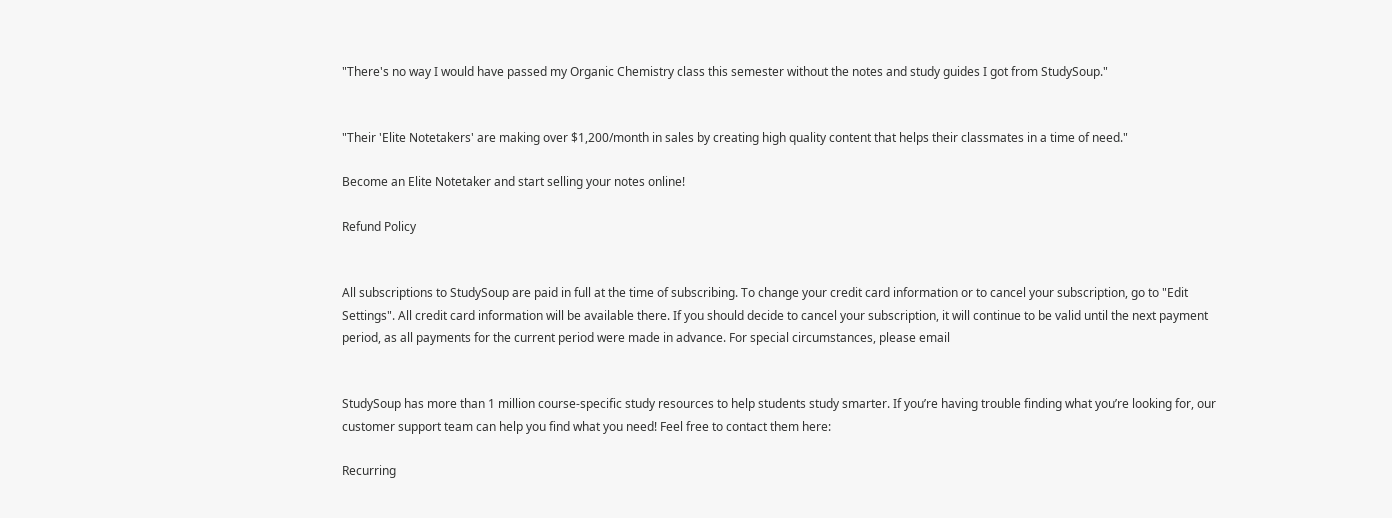"There's no way I would have passed my Organic Chemistry class this semester without the notes and study guides I got from StudySoup."


"Their 'Elite Notetakers' are making over $1,200/month in sales by creating high quality content that helps their classmates in a time of need."

Become an Elite Notetaker and start selling your notes online!

Refund Policy


All subscriptions to StudySoup are paid in full at the time of subscribing. To change your credit card information or to cancel your subscription, go to "Edit Settings". All credit card information will be available there. If you should decide to cancel your subscription, it will continue to be valid until the next payment period, as all payments for the current period were made in advance. For special circumstances, please email


StudySoup has more than 1 million course-specific study resources to help students study smarter. If you’re having trouble finding what you’re looking for, our customer support team can help you find what you need! Feel free to contact them here:

Recurring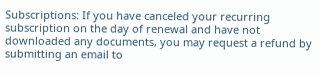Subscriptions: If you have canceled your recurring subscription on the day of renewal and have not downloaded any documents, you may request a refund by submitting an email to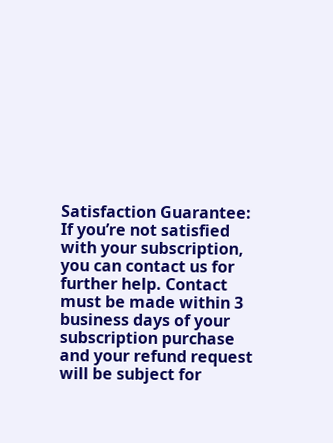Satisfaction Guarantee: If you’re not satisfied with your subscription, you can contact us for further help. Contact must be made within 3 business days of your subscription purchase and your refund request will be subject for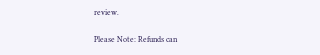review.

Please Note: Refunds can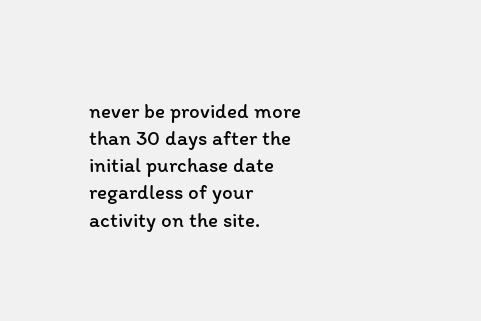never be provided more than 30 days after the initial purchase date regardless of your activity on the site.